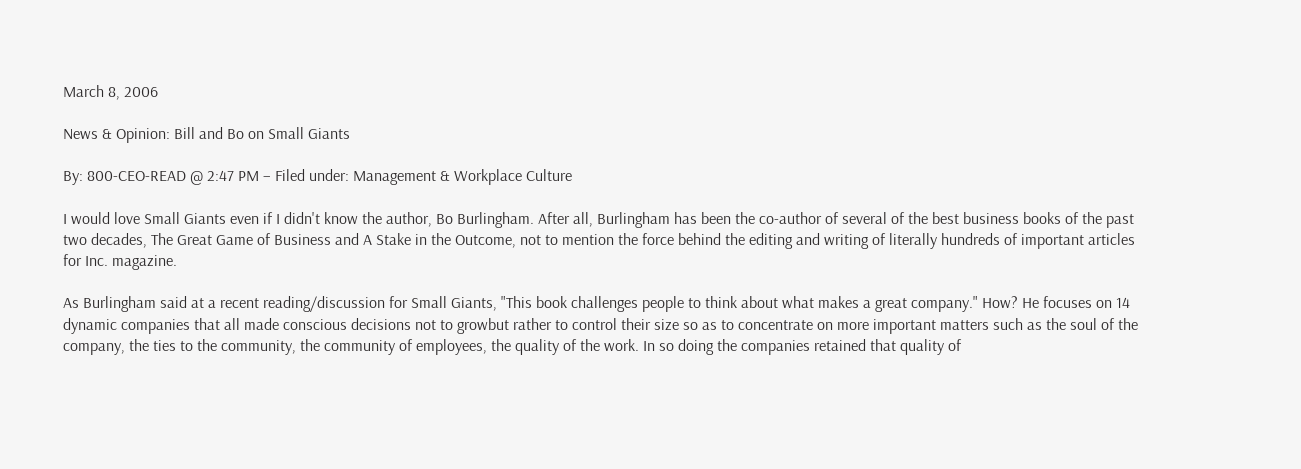March 8, 2006

News & Opinion: Bill and Bo on Small Giants

By: 800-CEO-READ @ 2:47 PM – Filed under: Management & Workplace Culture

I would love Small Giants even if I didn't know the author, Bo Burlingham. After all, Burlingham has been the co-author of several of the best business books of the past two decades, The Great Game of Business and A Stake in the Outcome, not to mention the force behind the editing and writing of literally hundreds of important articles for Inc. magazine.

As Burlingham said at a recent reading/discussion for Small Giants, "This book challenges people to think about what makes a great company." How? He focuses on 14 dynamic companies that all made conscious decisions not to growbut rather to control their size so as to concentrate on more important matters such as the soul of the company, the ties to the community, the community of employees, the quality of the work. In so doing the companies retained that quality of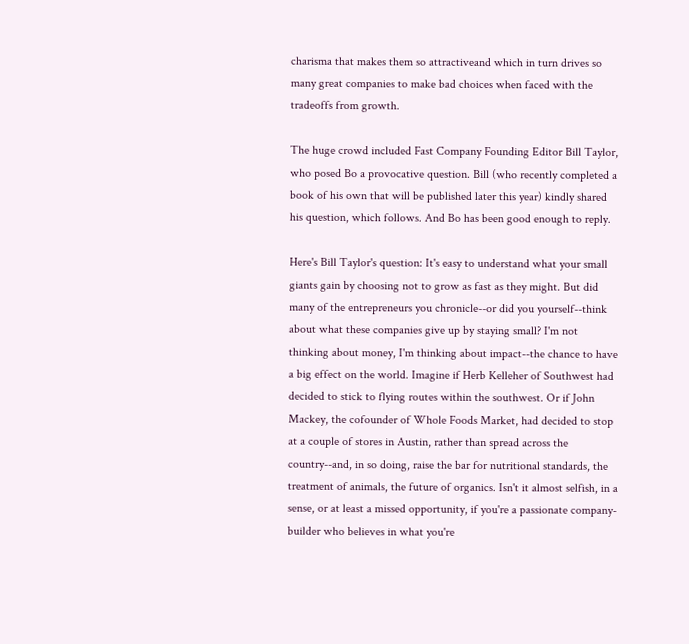charisma that makes them so attractiveand which in turn drives so many great companies to make bad choices when faced with the tradeoffs from growth.

The huge crowd included Fast Company Founding Editor Bill Taylor, who posed Bo a provocative question. Bill (who recently completed a book of his own that will be published later this year) kindly shared his question, which follows. And Bo has been good enough to reply.

Here's Bill Taylor's question: It's easy to understand what your small giants gain by choosing not to grow as fast as they might. But did many of the entrepreneurs you chronicle--or did you yourself--think about what these companies give up by staying small? I'm not thinking about money, I'm thinking about impact--the chance to have a big effect on the world. Imagine if Herb Kelleher of Southwest had decided to stick to flying routes within the southwest. Or if John Mackey, the cofounder of Whole Foods Market, had decided to stop at a couple of stores in Austin, rather than spread across the country--and, in so doing, raise the bar for nutritional standards, the treatment of animals, the future of organics. Isn't it almost selfish, in a sense, or at least a missed opportunity, if you're a passionate company-builder who believes in what you're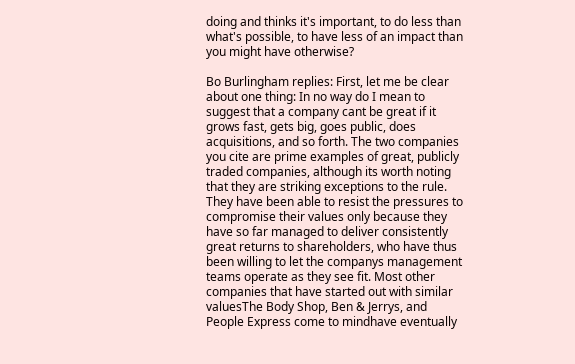doing and thinks it's important, to do less than what's possible, to have less of an impact than you might have otherwise?

Bo Burlingham replies: First, let me be clear about one thing: In no way do I mean to suggest that a company cant be great if it grows fast, gets big, goes public, does acquisitions, and so forth. The two companies you cite are prime examples of great, publicly traded companies, although its worth noting that they are striking exceptions to the rule. They have been able to resist the pressures to compromise their values only because they have so far managed to deliver consistently great returns to shareholders, who have thus been willing to let the companys management teams operate as they see fit. Most other companies that have started out with similar valuesThe Body Shop, Ben & Jerrys, and People Express come to mindhave eventually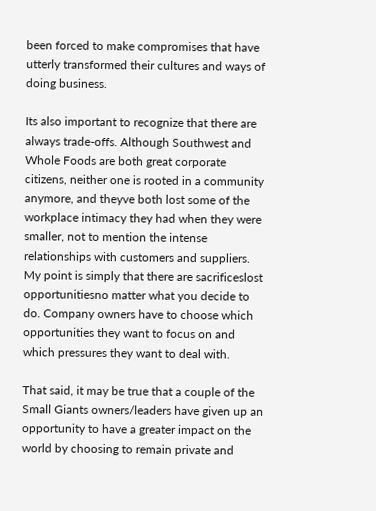been forced to make compromises that have utterly transformed their cultures and ways of doing business.

Its also important to recognize that there are always trade-offs. Although Southwest and Whole Foods are both great corporate citizens, neither one is rooted in a community anymore, and theyve both lost some of the workplace intimacy they had when they were smaller, not to mention the intense relationships with customers and suppliers. My point is simply that there are sacrificeslost opportunitiesno matter what you decide to do. Company owners have to choose which opportunities they want to focus on and which pressures they want to deal with.

That said, it may be true that a couple of the Small Giants owners/leaders have given up an opportunity to have a greater impact on the world by choosing to remain private and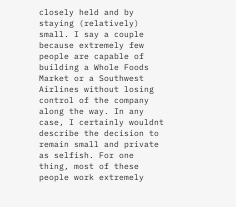closely held and by staying (relatively) small. I say a couple because extremely few people are capable of building a Whole Foods Market or a Southwest Airlines without losing control of the company along the way. In any case, I certainly wouldnt describe the decision to remain small and private as selfish. For one thing, most of these people work extremely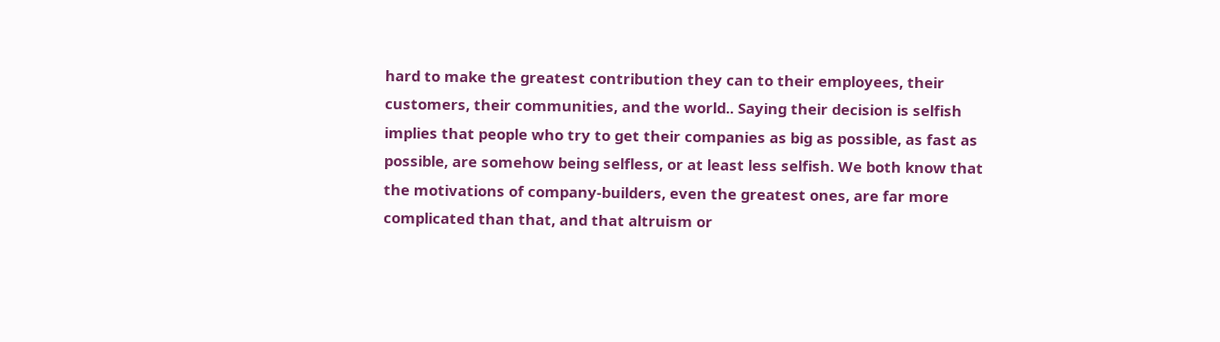hard to make the greatest contribution they can to their employees, their customers, their communities, and the world.. Saying their decision is selfish implies that people who try to get their companies as big as possible, as fast as possible, are somehow being selfless, or at least less selfish. We both know that the motivations of company-builders, even the greatest ones, are far more complicated than that, and that altruism or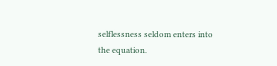selflessness seldom enters into the equation.